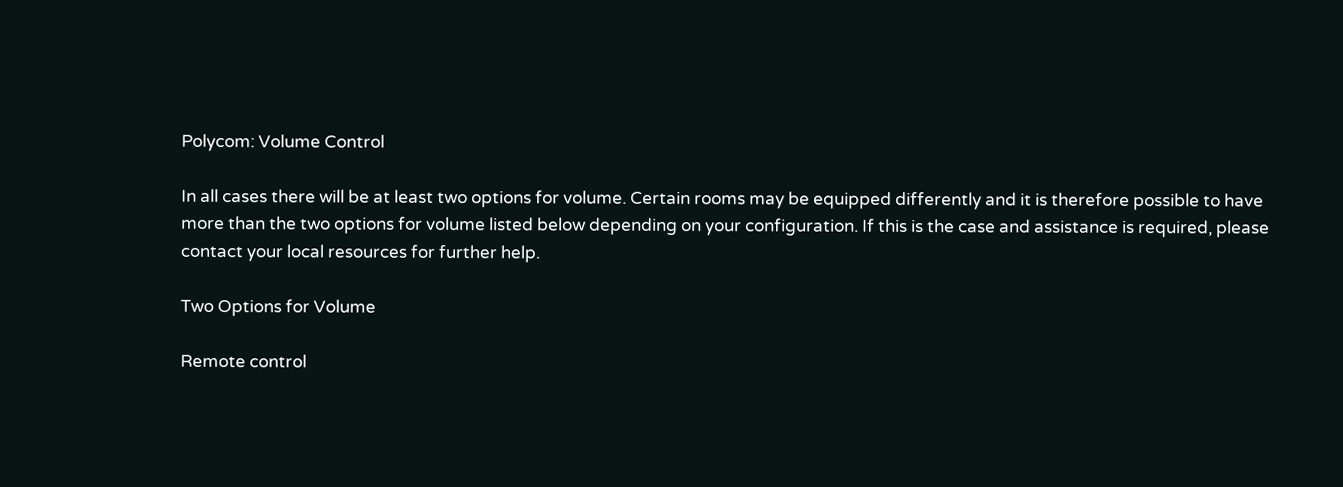Polycom: Volume Control

In all cases there will be at least two options for volume. Certain rooms may be equipped differently and it is therefore possible to have more than the two options for volume listed below depending on your configuration. If this is the case and assistance is required, please contact your local resources for further help.

Two Options for Volume

Remote control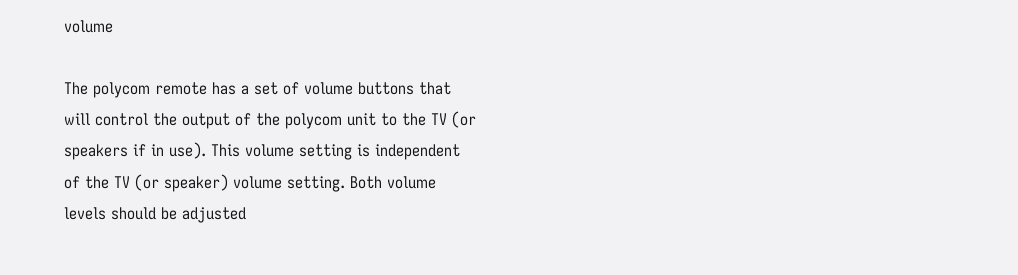volume

The polycom remote has a set of volume buttons that will control the output of the polycom unit to the TV (or speakers if in use). This volume setting is independent of the TV (or speaker) volume setting. Both volume levels should be adjusted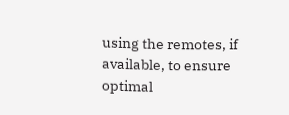using the remotes, if available, to ensure optimal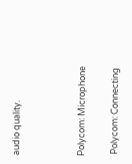audio quality.



Polycom: Microphone

 Polycom: Connecting